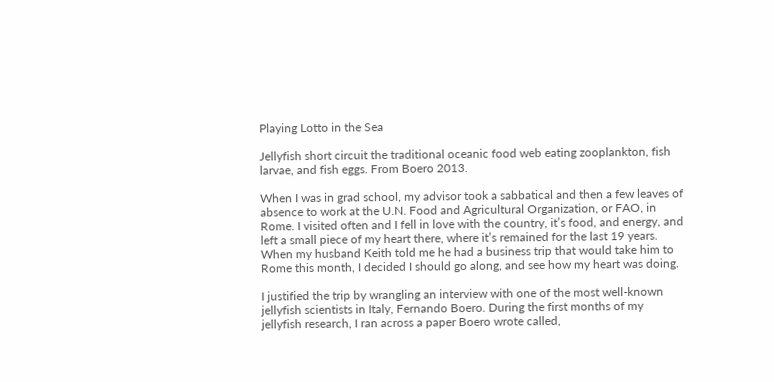Playing Lotto in the Sea

Jellyfish short circuit the traditional oceanic food web eating zooplankton, fish larvae, and fish eggs. From Boero 2013.

When I was in grad school, my advisor took a sabbatical and then a few leaves of absence to work at the U.N. Food and Agricultural Organization, or FAO, in Rome. I visited often and I fell in love with the country, it’s food, and energy, and left a small piece of my heart there, where it’s remained for the last 19 years. When my husband Keith told me he had a business trip that would take him to Rome this month, I decided I should go along, and see how my heart was doing.

I justified the trip by wrangling an interview with one of the most well-known jellyfish scientists in Italy, Fernando Boero. During the first months of my jellyfish research, I ran across a paper Boero wrote called,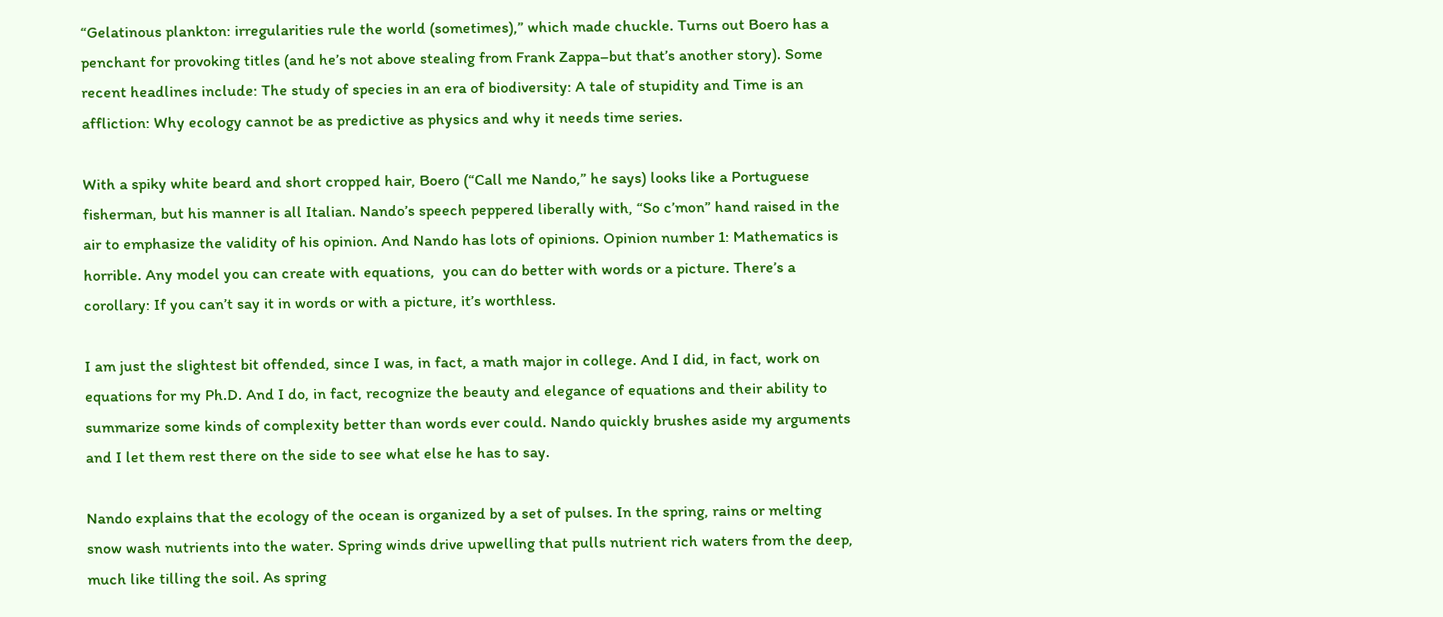“Gelatinous plankton: irregularities rule the world (sometimes),” which made chuckle. Turns out Boero has a penchant for provoking titles (and he’s not above stealing from Frank Zappa–but that’s another story). Some recent headlines include: The study of species in an era of biodiversity: A tale of stupidity and Time is an affliction: Why ecology cannot be as predictive as physics and why it needs time series.

With a spiky white beard and short cropped hair, Boero (“Call me Nando,” he says) looks like a Portuguese fisherman, but his manner is all Italian. Nando’s speech peppered liberally with, “So c’mon” hand raised in the air to emphasize the validity of his opinion. And Nando has lots of opinions. Opinion number 1: Mathematics is horrible. Any model you can create with equations,  you can do better with words or a picture. There’s a corollary: If you can’t say it in words or with a picture, it’s worthless.

I am just the slightest bit offended, since I was, in fact, a math major in college. And I did, in fact, work on equations for my Ph.D. And I do, in fact, recognize the beauty and elegance of equations and their ability to summarize some kinds of complexity better than words ever could. Nando quickly brushes aside my arguments and I let them rest there on the side to see what else he has to say.

Nando explains that the ecology of the ocean is organized by a set of pulses. In the spring, rains or melting snow wash nutrients into the water. Spring winds drive upwelling that pulls nutrient rich waters from the deep, much like tilling the soil. As spring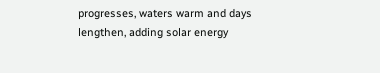progresses, waters warm and days lengthen, adding solar energy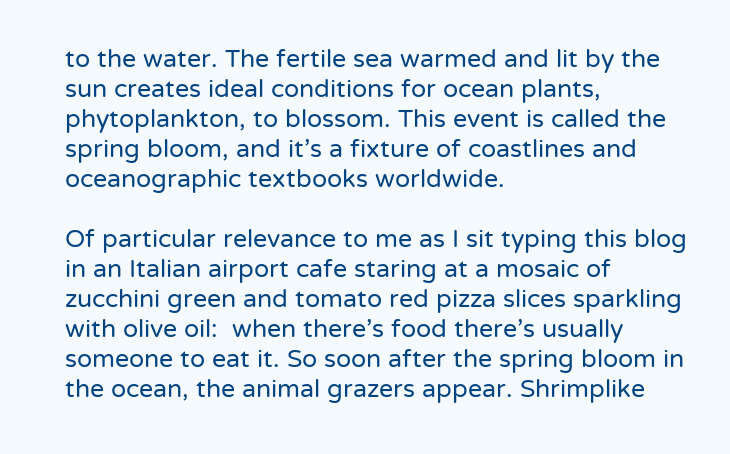to the water. The fertile sea warmed and lit by the sun creates ideal conditions for ocean plants, phytoplankton, to blossom. This event is called the spring bloom, and it’s a fixture of coastlines and oceanographic textbooks worldwide.

Of particular relevance to me as I sit typing this blog in an Italian airport cafe staring at a mosaic of zucchini green and tomato red pizza slices sparkling with olive oil:  when there’s food there’s usually someone to eat it. So soon after the spring bloom in the ocean, the animal grazers appear. Shrimplike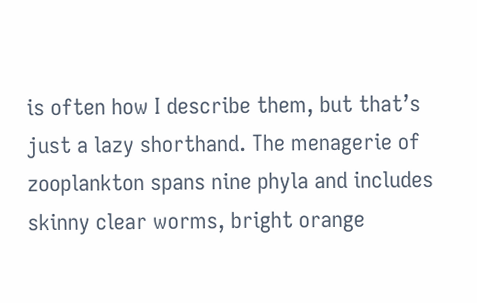is often how I describe them, but that’s just a lazy shorthand. The menagerie of zooplankton spans nine phyla and includes skinny clear worms, bright orange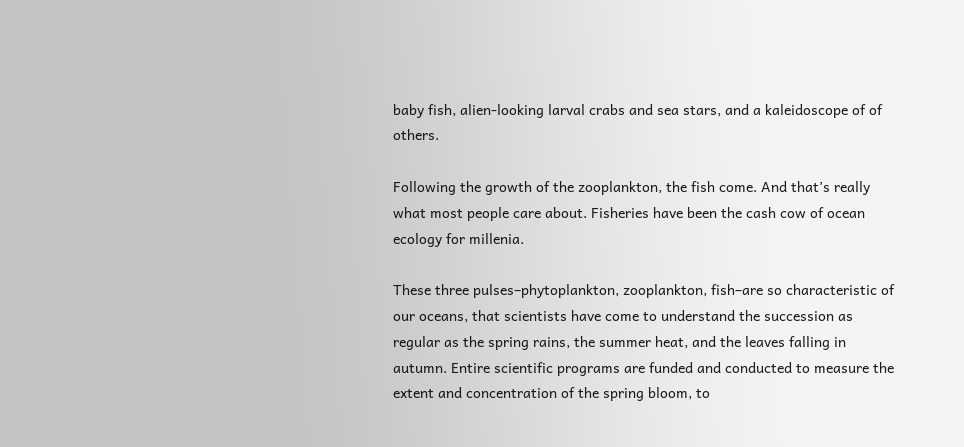baby fish, alien-looking larval crabs and sea stars, and a kaleidoscope of of others.

Following the growth of the zooplankton, the fish come. And that’s really what most people care about. Fisheries have been the cash cow of ocean ecology for millenia.

These three pulses–phytoplankton, zooplankton, fish–are so characteristic of our oceans, that scientists have come to understand the succession as regular as the spring rains, the summer heat, and the leaves falling in autumn. Entire scientific programs are funded and conducted to measure the extent and concentration of the spring bloom, to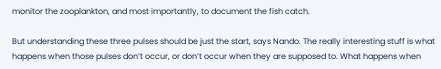monitor the zooplankton, and most importantly, to document the fish catch.

But understanding these three pulses should be just the start, says Nando. The really interesting stuff is what happens when those pulses don’t occur, or don’t occur when they are supposed to. What happens when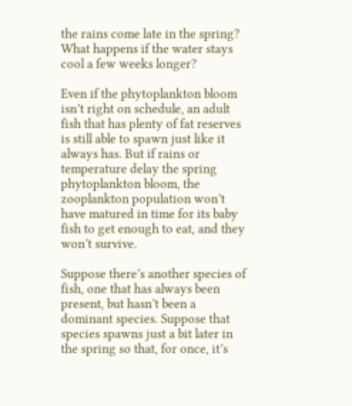the rains come late in the spring? What happens if the water stays cool a few weeks longer?

Even if the phytoplankton bloom isn’t right on schedule, an adult fish that has plenty of fat reserves is still able to spawn just like it always has. But if rains or temperature delay the spring phytoplankton bloom, the zooplankton population won’t have matured in time for its baby fish to get enough to eat, and they won’t survive.

Suppose there’s another species of fish, one that has always been present, but hasn’t been a dominant species. Suppose that species spawns just a bit later in the spring so that, for once, it’s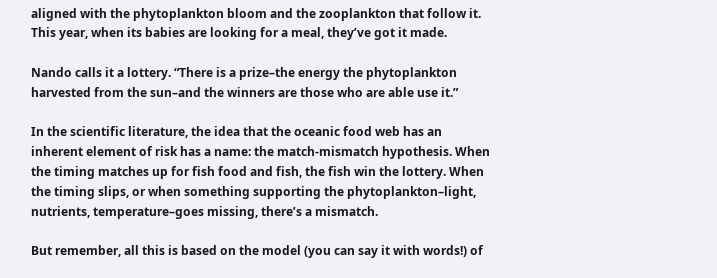aligned with the phytoplankton bloom and the zooplankton that follow it. This year, when its babies are looking for a meal, they’ve got it made.

Nando calls it a lottery. “There is a prize–the energy the phytoplankton harvested from the sun–and the winners are those who are able use it.”

In the scientific literature, the idea that the oceanic food web has an inherent element of risk has a name: the match-mismatch hypothesis. When the timing matches up for fish food and fish, the fish win the lottery. When the timing slips, or when something supporting the phytoplankton–light, nutrients, temperature–goes missing, there’s a mismatch.

But remember, all this is based on the model (you can say it with words!) of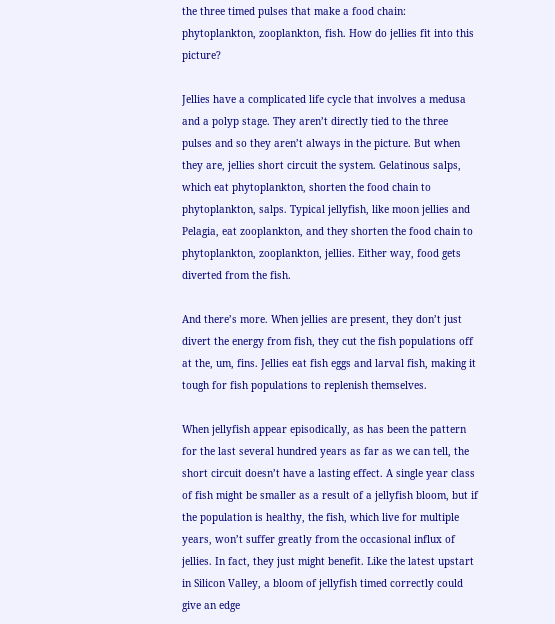the three timed pulses that make a food chain: phytoplankton, zooplankton, fish. How do jellies fit into this picture?

Jellies have a complicated life cycle that involves a medusa and a polyp stage. They aren’t directly tied to the three pulses and so they aren’t always in the picture. But when they are, jellies short circuit the system. Gelatinous salps, which eat phytoplankton, shorten the food chain to phytoplankton, salps. Typical jellyfish, like moon jellies and Pelagia, eat zooplankton, and they shorten the food chain to phytoplankton, zooplankton, jellies. Either way, food gets diverted from the fish.

And there’s more. When jellies are present, they don’t just divert the energy from fish, they cut the fish populations off at the, um, fins. Jellies eat fish eggs and larval fish, making it tough for fish populations to replenish themselves.

When jellyfish appear episodically, as has been the pattern for the last several hundred years as far as we can tell, the short circuit doesn’t have a lasting effect. A single year class of fish might be smaller as a result of a jellyfish bloom, but if the population is healthy, the fish, which live for multiple years, won’t suffer greatly from the occasional influx of jellies. In fact, they just might benefit. Like the latest upstart in Silicon Valley, a bloom of jellyfish timed correctly could give an edge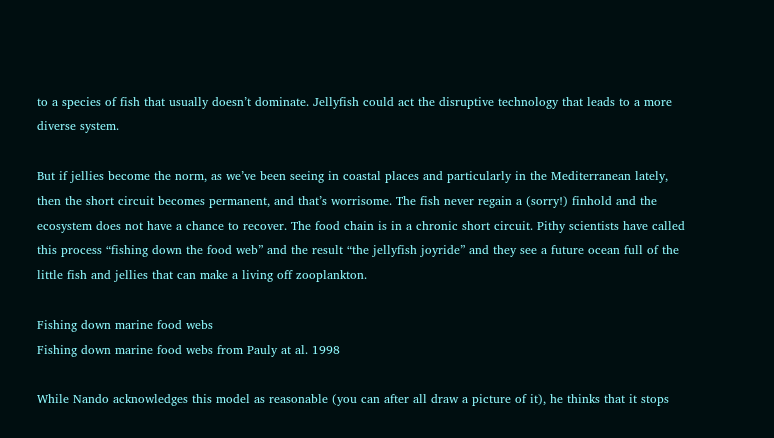to a species of fish that usually doesn’t dominate. Jellyfish could act the disruptive technology that leads to a more diverse system.

But if jellies become the norm, as we’ve been seeing in coastal places and particularly in the Mediterranean lately, then the short circuit becomes permanent, and that’s worrisome. The fish never regain a (sorry!) finhold and the ecosystem does not have a chance to recover. The food chain is in a chronic short circuit. Pithy scientists have called this process “fishing down the food web” and the result “the jellyfish joyride” and they see a future ocean full of the little fish and jellies that can make a living off zooplankton.

Fishing down marine food webs
Fishing down marine food webs from Pauly at al. 1998

While Nando acknowledges this model as reasonable (you can after all draw a picture of it), he thinks that it stops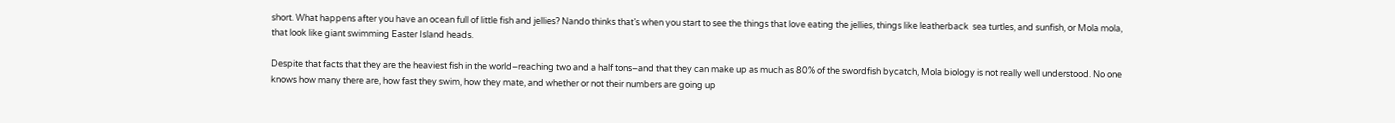short. What happens after you have an ocean full of little fish and jellies? Nando thinks that’s when you start to see the things that love eating the jellies, things like leatherback  sea turtles, and sunfish, or Mola mola, that look like giant swimming Easter Island heads.

Despite that facts that they are the heaviest fish in the world–reaching two and a half tons–and that they can make up as much as 80% of the swordfish bycatch, Mola biology is not really well understood. No one knows how many there are, how fast they swim, how they mate, and whether or not their numbers are going up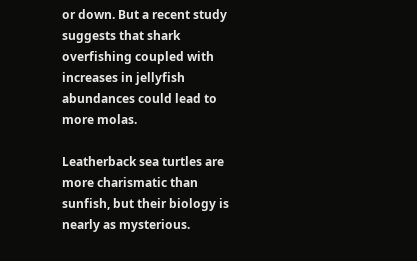or down. But a recent study suggests that shark overfishing coupled with increases in jellyfish abundances could lead to more molas.

Leatherback sea turtles are more charismatic than sunfish, but their biology is nearly as mysterious.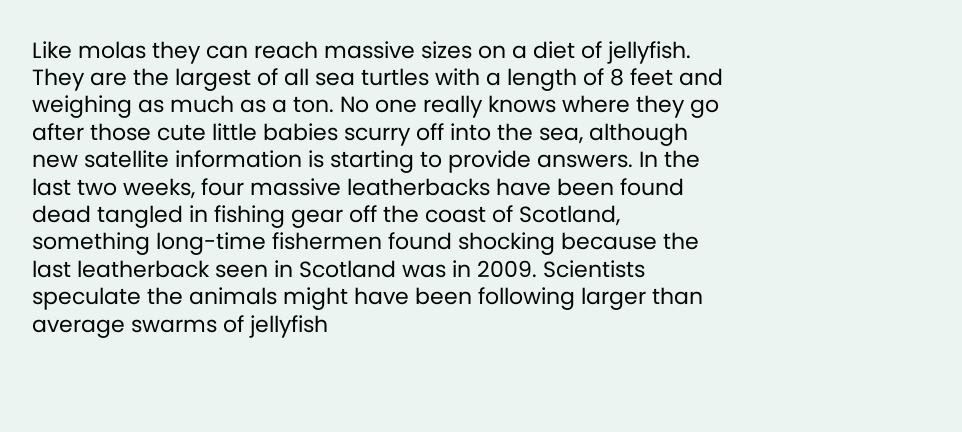Like molas they can reach massive sizes on a diet of jellyfish. They are the largest of all sea turtles with a length of 8 feet and weighing as much as a ton. No one really knows where they go after those cute little babies scurry off into the sea, although new satellite information is starting to provide answers. In the last two weeks, four massive leatherbacks have been found dead tangled in fishing gear off the coast of Scotland, something long-time fishermen found shocking because the last leatherback seen in Scotland was in 2009. Scientists speculate the animals might have been following larger than average swarms of jellyfish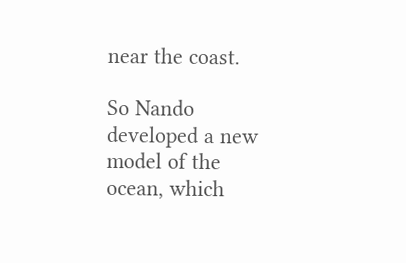near the coast.

So Nando developed a new model of the ocean, which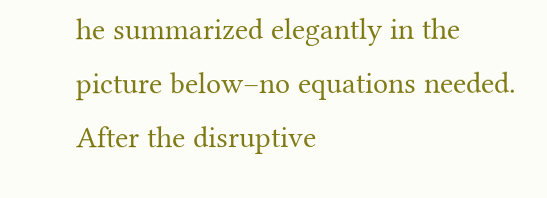he summarized elegantly in the picture below–no equations needed. After the disruptive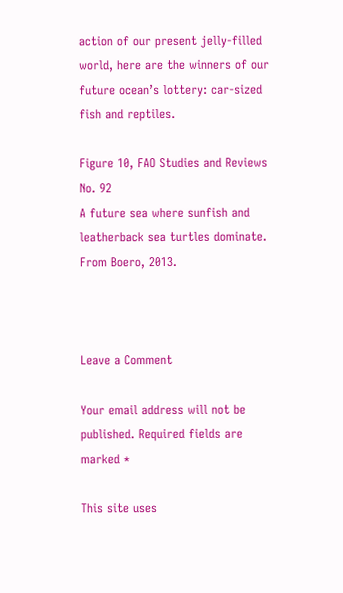action of our present jelly-filled world, here are the winners of our future ocean’s lottery: car-sized fish and reptiles.

Figure 10, FAO Studies and Reviews No. 92
A future sea where sunfish and leatherback sea turtles dominate. From Boero, 2013.



Leave a Comment

Your email address will not be published. Required fields are marked *

This site uses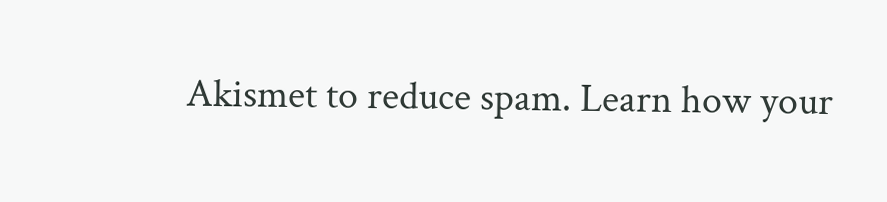Akismet to reduce spam. Learn how your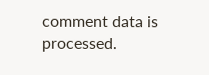comment data is processed.